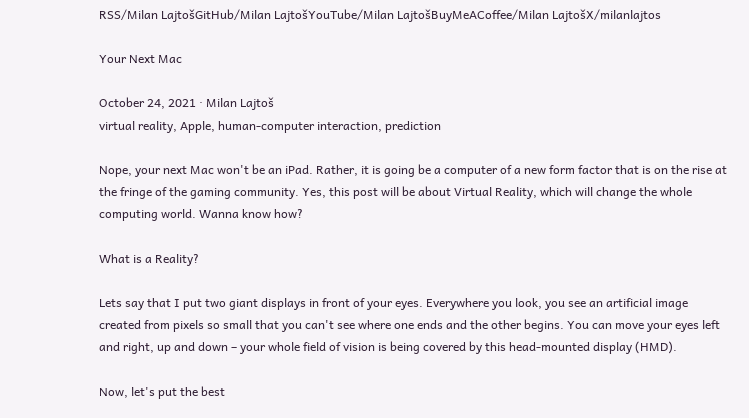RSS/Milan LajtošGitHub/Milan LajtošYouTube/Milan LajtošBuyMeACoffee/Milan LajtošX/milanlajtos

Your Next Mac

October 24, 2021 · Milan Lajtoš
virtual reality, Apple, human-computer interaction, prediction

Nope, your next Mac won't be an iPad. Rather, it is going be a computer of a new form factor that is on the rise at the fringe of the gaming community. Yes, this post will be about Virtual Reality, which will change the whole computing world. Wanna know how?

What is a Reality?

Lets say that I put two giant displays in front of your eyes. Everywhere you look, you see an artificial image created from pixels so small that you can't see where one ends and the other begins. You can move your eyes left and right, up and down – your whole field of vision is being covered by this head-mounted display (HMD).

Now, let's put the best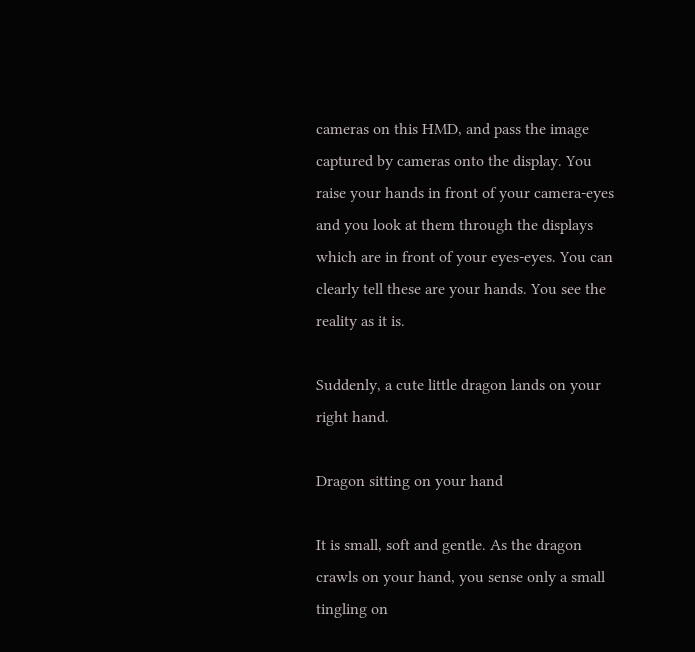cameras on this HMD, and pass the image captured by cameras onto the display. You raise your hands in front of your camera-eyes and you look at them through the displays which are in front of your eyes-eyes. You can clearly tell these are your hands. You see the reality as it is.

Suddenly, a cute little dragon lands on your right hand.

Dragon sitting on your hand

It is small, soft and gentle. As the dragon crawls on your hand, you sense only a small tingling on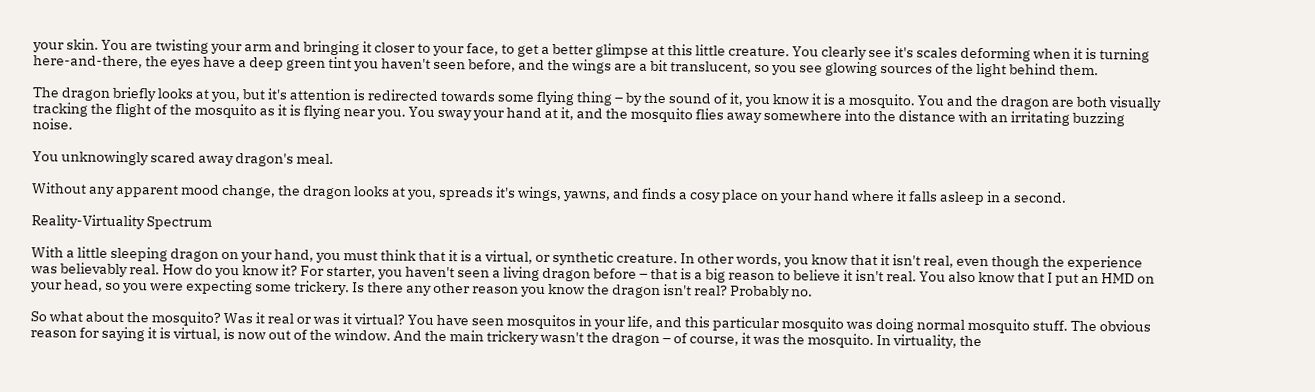your skin. You are twisting your arm and bringing it closer to your face, to get a better glimpse at this little creature. You clearly see it's scales deforming when it is turning here-and-there, the eyes have a deep green tint you haven't seen before, and the wings are a bit translucent, so you see glowing sources of the light behind them.

The dragon briefly looks at you, but it's attention is redirected towards some flying thing – by the sound of it, you know it is a mosquito. You and the dragon are both visually tracking the flight of the mosquito as it is flying near you. You sway your hand at it, and the mosquito flies away somewhere into the distance with an irritating buzzing noise.

You unknowingly scared away dragon's meal.

Without any apparent mood change, the dragon looks at you, spreads it's wings, yawns, and finds a cosy place on your hand where it falls asleep in a second.

Reality-Virtuality Spectrum

With a little sleeping dragon on your hand, you must think that it is a virtual, or synthetic creature. In other words, you know that it isn't real, even though the experience was believably real. How do you know it? For starter, you haven't seen a living dragon before – that is a big reason to believe it isn't real. You also know that I put an HMD on your head, so you were expecting some trickery. Is there any other reason you know the dragon isn't real? Probably no.

So what about the mosquito? Was it real or was it virtual? You have seen mosquitos in your life, and this particular mosquito was doing normal mosquito stuff. The obvious reason for saying it is virtual, is now out of the window. And the main trickery wasn't the dragon – of course, it was the mosquito. In virtuality, the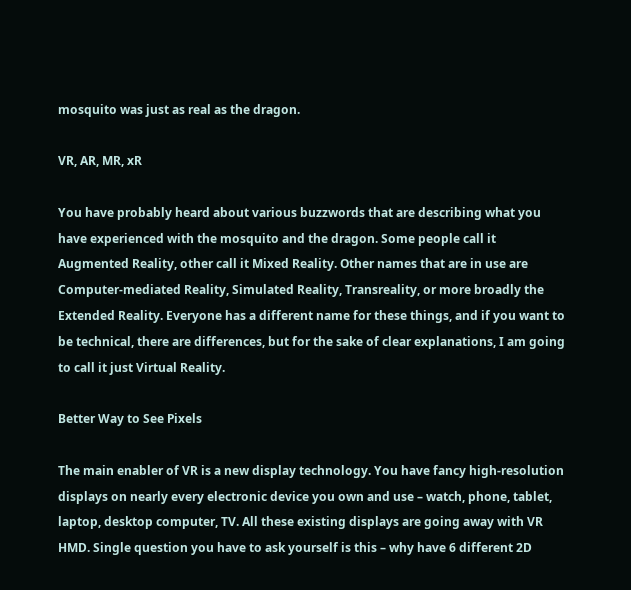mosquito was just as real as the dragon.

VR, AR, MR, xR

You have probably heard about various buzzwords that are describing what you have experienced with the mosquito and the dragon. Some people call it Augmented Reality, other call it Mixed Reality. Other names that are in use are Computer-mediated Reality, Simulated Reality, Transreality, or more broadly the Extended Reality. Everyone has a different name for these things, and if you want to be technical, there are differences, but for the sake of clear explanations, I am going to call it just Virtual Reality.

Better Way to See Pixels

The main enabler of VR is a new display technology. You have fancy high-resolution displays on nearly every electronic device you own and use – watch, phone, tablet, laptop, desktop computer, TV. All these existing displays are going away with VR HMD. Single question you have to ask yourself is this – why have 6 different 2D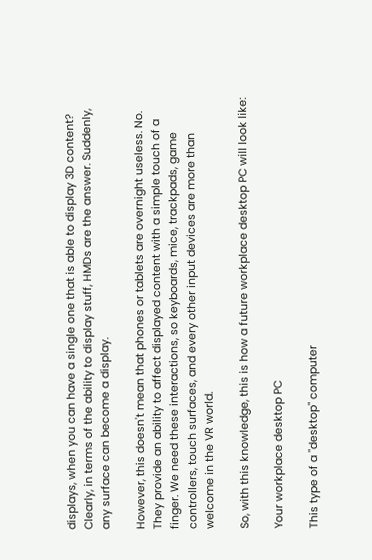displays, when you can have a single one that is able to display 3D content? Clearly, in terms of the ability to display stuff, HMDs are the answer. Suddenly, any surface can become a display.

However, this doesn't mean that phones or tablets are overnight useless. No. They provide an ability to affect displayed content with a simple touch of a finger. We need these interactions, so keyboards, mice, trackpads, game controllers, touch surfaces, and every other input devices are more than welcome in the VR world.

So, with this knowledge, this is how a future workplace desktop PC will look like:

Your workplace desktop PC

This type of a "desktop" computer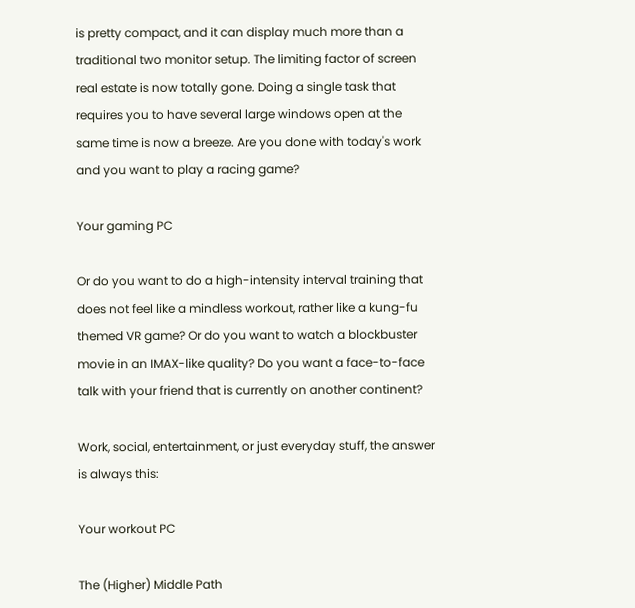is pretty compact, and it can display much more than a traditional two monitor setup. The limiting factor of screen real estate is now totally gone. Doing a single task that requires you to have several large windows open at the same time is now a breeze. Are you done with today's work and you want to play a racing game?

Your gaming PC

Or do you want to do a high-intensity interval training that does not feel like a mindless workout, rather like a kung-fu themed VR game? Or do you want to watch a blockbuster movie in an IMAX-like quality? Do you want a face-to-face talk with your friend that is currently on another continent?

Work, social, entertainment, or just everyday stuff, the answer is always this:

Your workout PC

The (Higher) Middle Path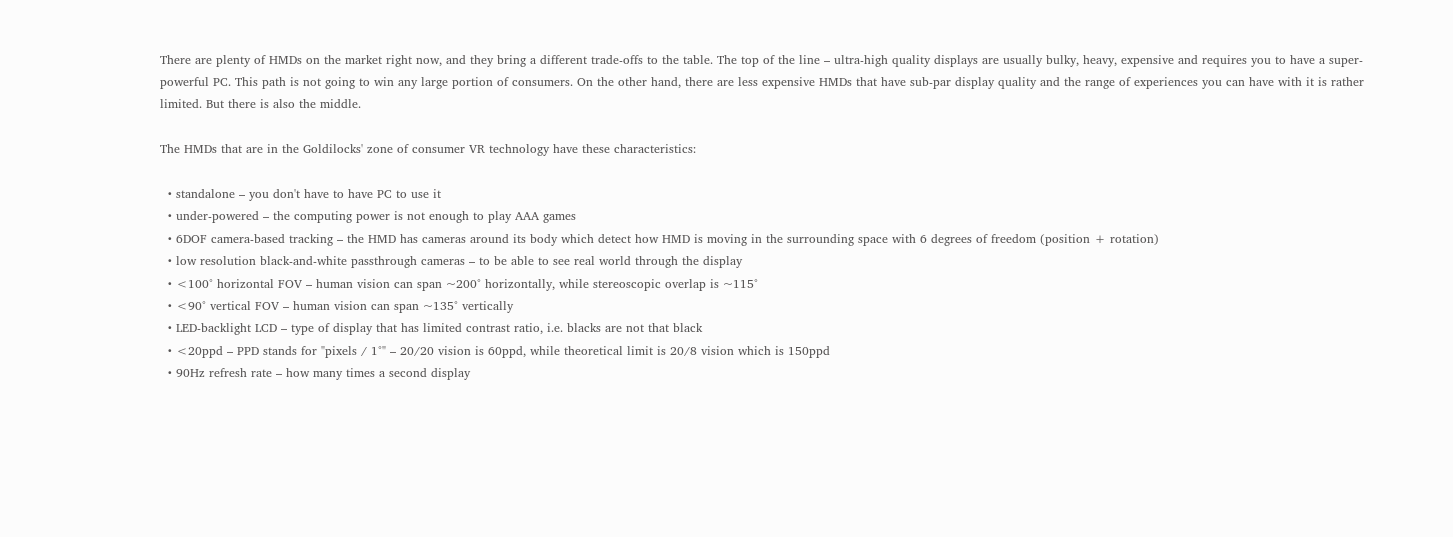There are plenty of HMDs on the market right now, and they bring a different trade-offs to the table. The top of the line – ultra-high quality displays are usually bulky, heavy, expensive and requires you to have a super-powerful PC. This path is not going to win any large portion of consumers. On the other hand, there are less expensive HMDs that have sub-par display quality and the range of experiences you can have with it is rather limited. But there is also the middle.

The HMDs that are in the Goldilocks' zone of consumer VR technology have these characteristics:

  • standalone – you don't have to have PC to use it
  • under-powered – the computing power is not enough to play AAA games
  • 6DOF camera-based tracking – the HMD has cameras around its body which detect how HMD is moving in the surrounding space with 6 degrees of freedom (position + rotation)
  • low resolution black-and-white passthrough cameras – to be able to see real world through the display
  • <100° horizontal FOV – human vision can span ~200° horizontally, while stereoscopic overlap is ~115°
  • <90° vertical FOV – human vision can span ~135° vertically
  • LED-backlight LCD – type of display that has limited contrast ratio, i.e. blacks are not that black
  • <20ppd – PPD stands for "pixels / 1°" – 20/20 vision is 60ppd, while theoretical limit is 20/8 vision which is 150ppd
  • 90Hz refresh rate – how many times a second display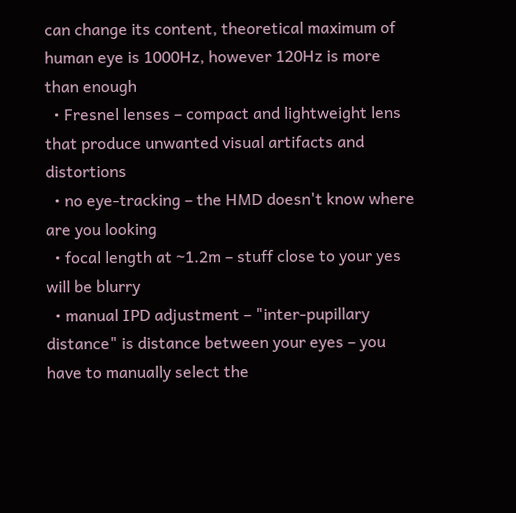can change its content, theoretical maximum of human eye is 1000Hz, however 120Hz is more than enough
  • Fresnel lenses – compact and lightweight lens that produce unwanted visual artifacts and distortions
  • no eye-tracking – the HMD doesn't know where are you looking
  • focal length at ~1.2m – stuff close to your yes will be blurry
  • manual IPD adjustment – "inter-pupillary distance" is distance between your eyes – you have to manually select the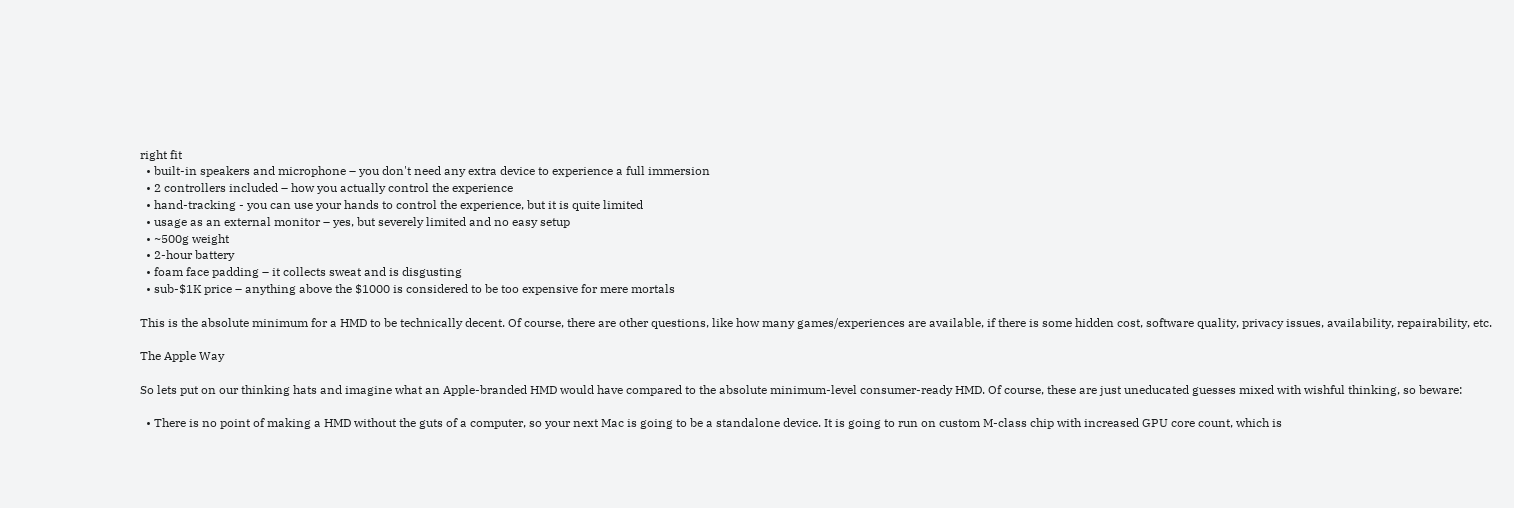right fit
  • built-in speakers and microphone – you don't need any extra device to experience a full immersion
  • 2 controllers included – how you actually control the experience
  • hand-tracking - you can use your hands to control the experience, but it is quite limited
  • usage as an external monitor – yes, but severely limited and no easy setup
  • ~500g weight
  • 2-hour battery
  • foam face padding – it collects sweat and is disgusting
  • sub-$1K price – anything above the $1000 is considered to be too expensive for mere mortals

This is the absolute minimum for a HMD to be technically decent. Of course, there are other questions, like how many games/experiences are available, if there is some hidden cost, software quality, privacy issues, availability, repairability, etc.

The Apple Way

So lets put on our thinking hats and imagine what an Apple-branded HMD would have compared to the absolute minimum-level consumer-ready HMD. Of course, these are just uneducated guesses mixed with wishful thinking, so beware:

  • There is no point of making a HMD without the guts of a computer, so your next Mac is going to be a standalone device. It is going to run on custom M-class chip with increased GPU core count, which is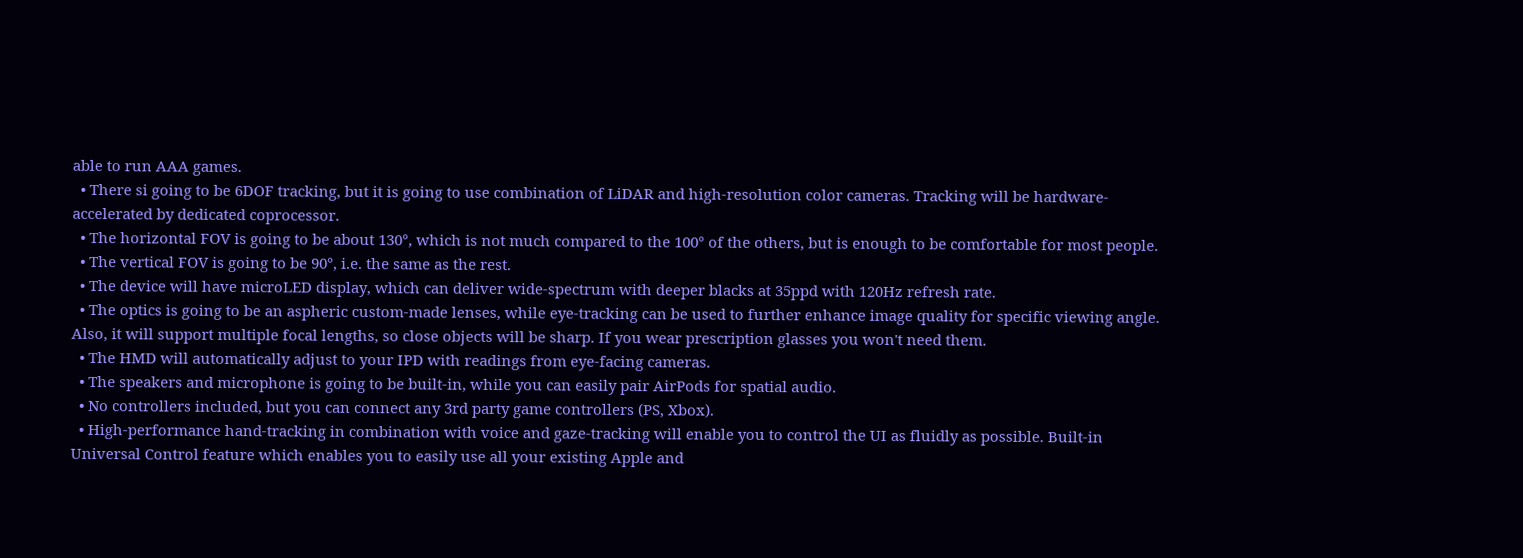able to run AAA games.
  • There si going to be 6DOF tracking, but it is going to use combination of LiDAR and high-resolution color cameras. Tracking will be hardware-accelerated by dedicated coprocessor.
  • The horizontal FOV is going to be about 130°, which is not much compared to the 100° of the others, but is enough to be comfortable for most people.
  • The vertical FOV is going to be 90°, i.e. the same as the rest.
  • The device will have microLED display, which can deliver wide-spectrum with deeper blacks at 35ppd with 120Hz refresh rate.
  • The optics is going to be an aspheric custom-made lenses, while eye-tracking can be used to further enhance image quality for specific viewing angle. Also, it will support multiple focal lengths, so close objects will be sharp. If you wear prescription glasses you won't need them.
  • The HMD will automatically adjust to your IPD with readings from eye-facing cameras.
  • The speakers and microphone is going to be built-in, while you can easily pair AirPods for spatial audio.
  • No controllers included, but you can connect any 3rd party game controllers (PS, Xbox).
  • High-performance hand-tracking in combination with voice and gaze-tracking will enable you to control the UI as fluidly as possible. Built-in Universal Control feature which enables you to easily use all your existing Apple and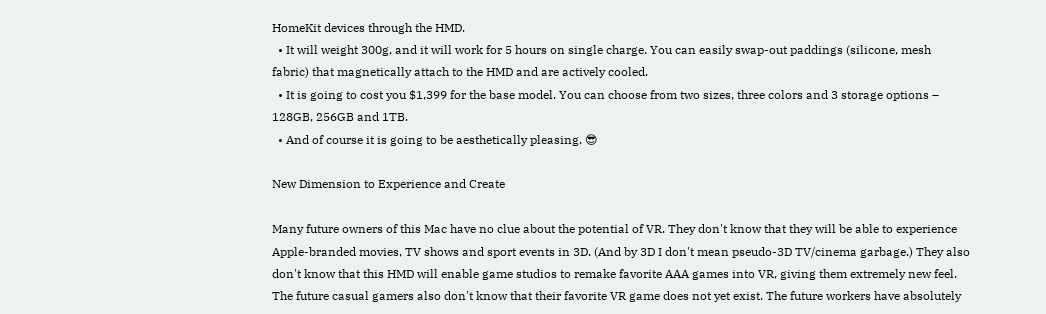HomeKit devices through the HMD.
  • It will weight 300g, and it will work for 5 hours on single charge. You can easily swap-out paddings (silicone, mesh fabric) that magnetically attach to the HMD and are actively cooled.
  • It is going to cost you $1,399 for the base model. You can choose from two sizes, three colors and 3 storage options – 128GB, 256GB and 1TB.
  • And of course it is going to be aesthetically pleasing. 😎

New Dimension to Experience and Create

Many future owners of this Mac have no clue about the potential of VR. They don't know that they will be able to experience Apple-branded movies, TV shows and sport events in 3D. (And by 3D I don't mean pseudo-3D TV/cinema garbage.) They also don't know that this HMD will enable game studios to remake favorite AAA games into VR, giving them extremely new feel. The future casual gamers also don't know that their favorite VR game does not yet exist. The future workers have absolutely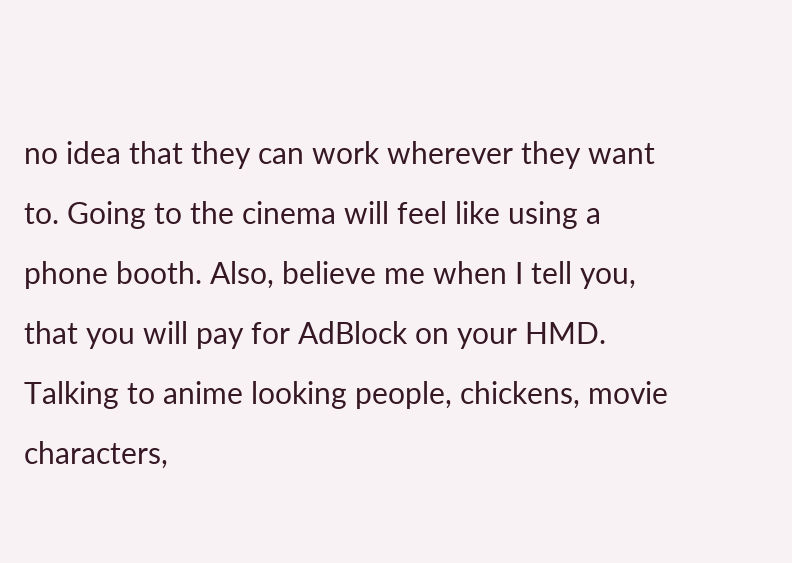no idea that they can work wherever they want to. Going to the cinema will feel like using a phone booth. Also, believe me when I tell you, that you will pay for AdBlock on your HMD. Talking to anime looking people, chickens, movie characters,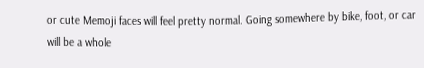or cute Memoji faces will feel pretty normal. Going somewhere by bike, foot, or car will be a whole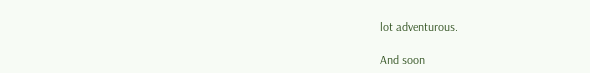lot adventurous.

And soon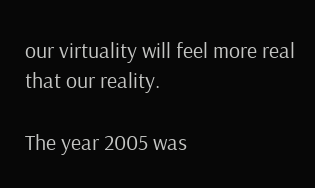our virtuality will feel more real that our reality.

The year 2005 was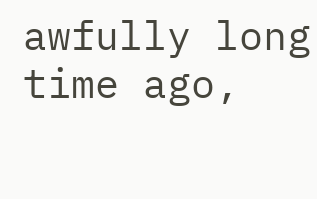awfully long time ago,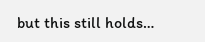but this still holds…